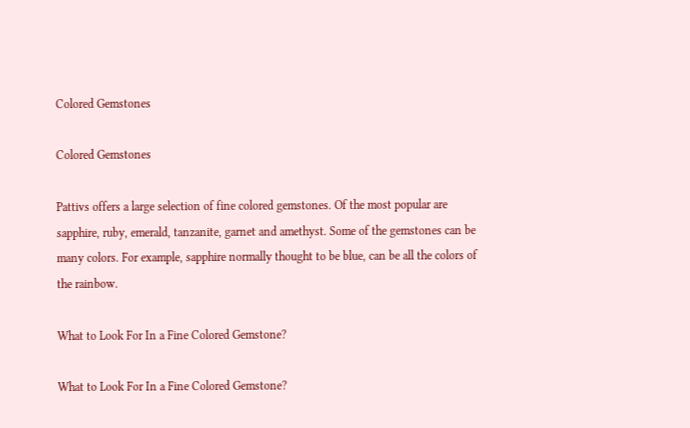Colored Gemstones

Colored Gemstones

Pattivs offers a large selection of fine colored gemstones. Of the most popular are sapphire, ruby, emerald, tanzanite, garnet and amethyst. Some of the gemstones can be many colors. For example, sapphire normally thought to be blue, can be all the colors of the rainbow.

What to Look For In a Fine Colored Gemstone?

What to Look For In a Fine Colored Gemstone?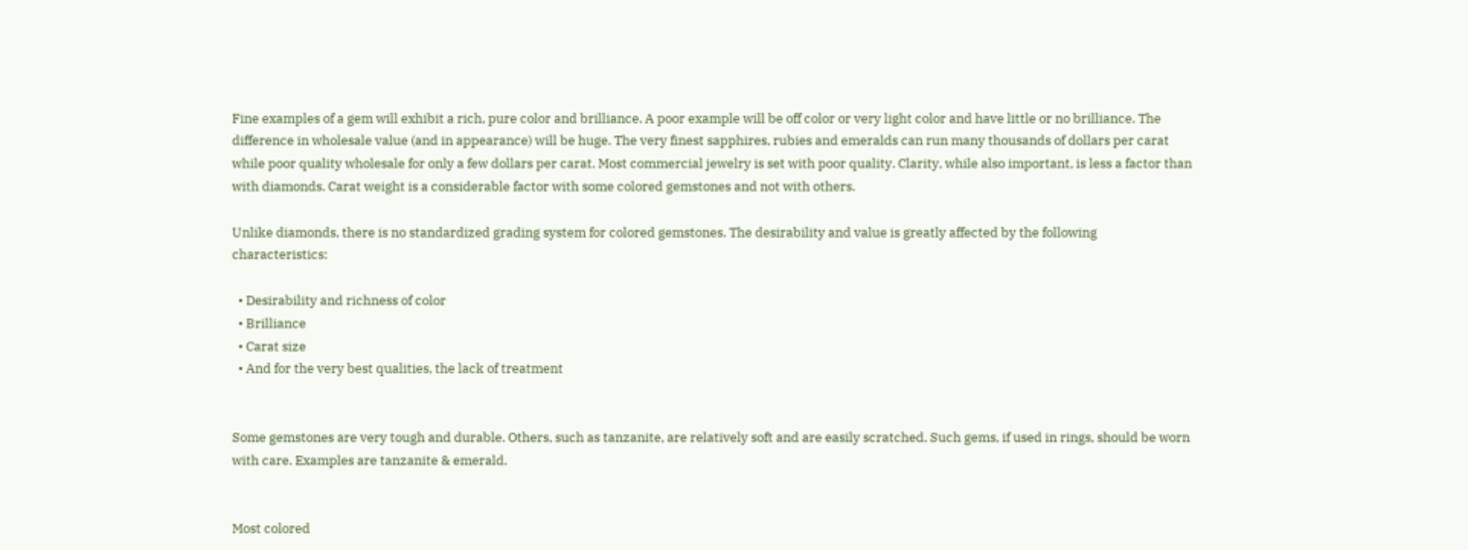Fine examples of a gem will exhibit a rich, pure color and brilliance. A poor example will be off color or very light color and have little or no brilliance. The difference in wholesale value (and in appearance) will be huge. The very finest sapphires, rubies and emeralds can run many thousands of dollars per carat while poor quality wholesale for only a few dollars per carat. Most commercial jewelry is set with poor quality. Clarity, while also important, is less a factor than with diamonds. Carat weight is a considerable factor with some colored gemstones and not with others.

Unlike diamonds, there is no standardized grading system for colored gemstones. The desirability and value is greatly affected by the following characteristics:

  • Desirability and richness of color
  • Brilliance
  • Carat size
  • And for the very best qualities, the lack of treatment


Some gemstones are very tough and durable. Others, such as tanzanite, are relatively soft and are easily scratched. Such gems, if used in rings, should be worn with care. Examples are tanzanite & emerald.


Most colored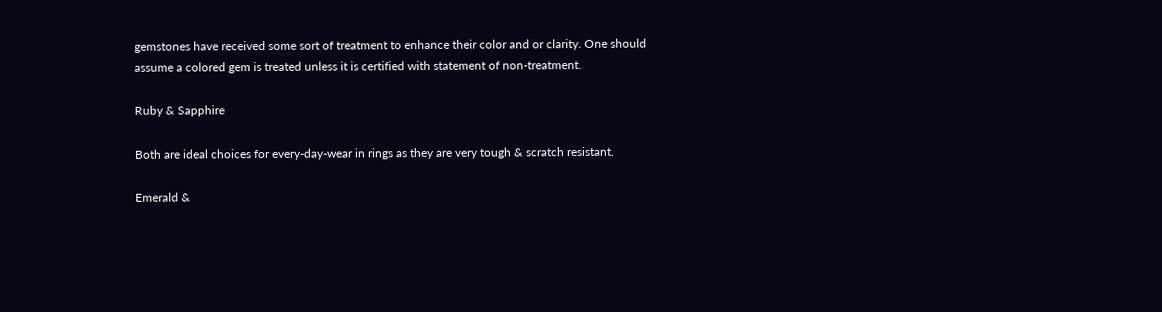gemstones have received some sort of treatment to enhance their color and or clarity. One should assume a colored gem is treated unless it is certified with statement of non-treatment.

Ruby & Sapphire

Both are ideal choices for every-day-wear in rings as they are very tough & scratch resistant.

Emerald &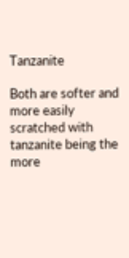Tanzanite

Both are softer and more easily scratched with tanzanite being the more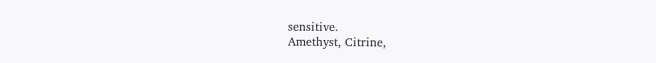sensitive.
Amethyst, Citrine,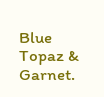Blue Topaz & Garnet.